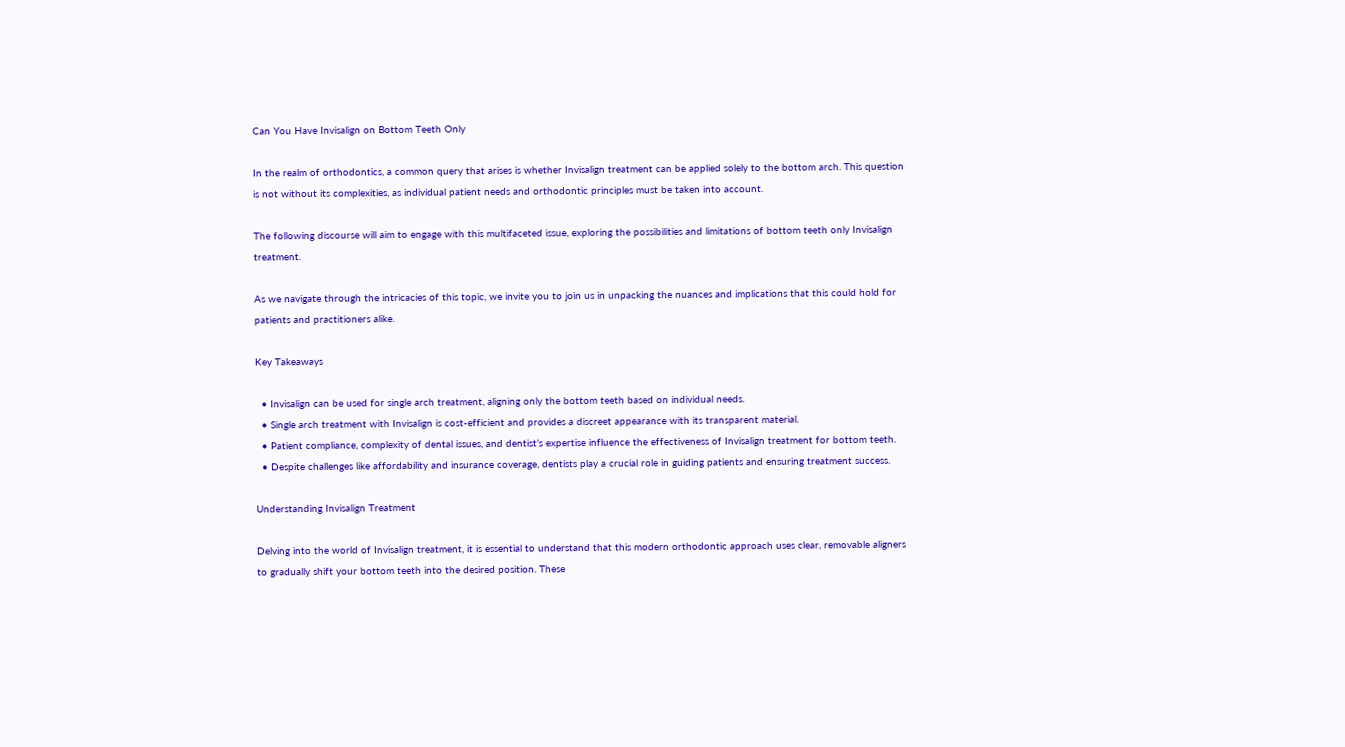Can You Have Invisalign on Bottom Teeth Only

In the realm of orthodontics, a common query that arises is whether Invisalign treatment can be applied solely to the bottom arch. This question is not without its complexities, as individual patient needs and orthodontic principles must be taken into account.

The following discourse will aim to engage with this multifaceted issue, exploring the possibilities and limitations of bottom teeth only Invisalign treatment.

As we navigate through the intricacies of this topic, we invite you to join us in unpacking the nuances and implications that this could hold for patients and practitioners alike.

Key Takeaways

  • Invisalign can be used for single arch treatment, aligning only the bottom teeth based on individual needs.
  • Single arch treatment with Invisalign is cost-efficient and provides a discreet appearance with its transparent material.
  • Patient compliance, complexity of dental issues, and dentist’s expertise influence the effectiveness of Invisalign treatment for bottom teeth.
  • Despite challenges like affordability and insurance coverage, dentists play a crucial role in guiding patients and ensuring treatment success.

Understanding Invisalign Treatment

Delving into the world of Invisalign treatment, it is essential to understand that this modern orthodontic approach uses clear, removable aligners to gradually shift your bottom teeth into the desired position. These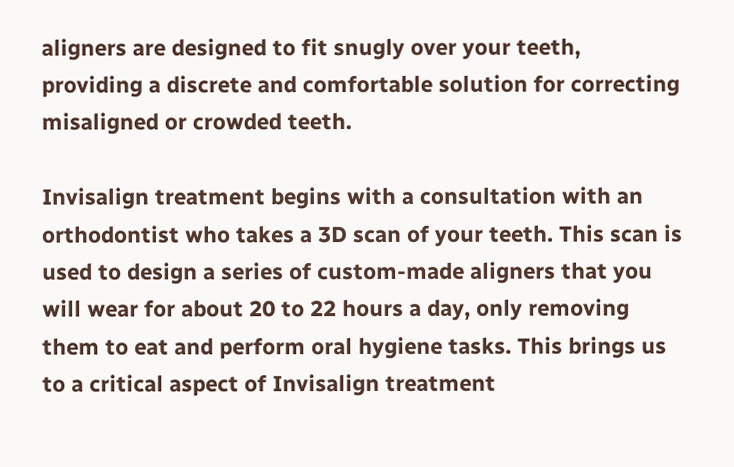aligners are designed to fit snugly over your teeth, providing a discrete and comfortable solution for correcting misaligned or crowded teeth.

Invisalign treatment begins with a consultation with an orthodontist who takes a 3D scan of your teeth. This scan is used to design a series of custom-made aligners that you will wear for about 20 to 22 hours a day, only removing them to eat and perform oral hygiene tasks. This brings us to a critical aspect of Invisalign treatment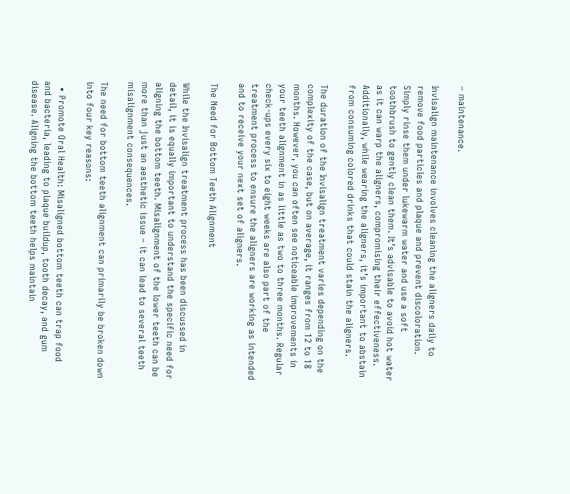– maintenance.

Invisalign maintenance involves cleaning the aligners daily to remove food particles and plaque and prevent discoloration. Simply rinse them under lukewarm water and use a soft toothbrush to gently clean them. It’s advisable to avoid hot water as it can warp the aligners, compromising their effectiveness. Additionally, while wearing the aligners, it’s important to abstain from consuming colored drinks that could stain the aligners.

The duration of the Invisalign treatment varies depending on the complexity of the case, but on average, it ranges from 12 to 18 months. However, you can often see noticeable improvements in your teeth alignment in as little as two to three months. Regular check-ups every six to eight weeks are also part of the treatment process to ensure the aligners are working as intended and to receive your next set of aligners.

The Need for Bottom Teeth Alignment

While the Invisalign treatment process has been discussed in detail, it is equally important to understand the specific need for aligning the bottom teeth. Misalignment of the lower teeth can be more than just an aesthetic issue – it can lead to several teeth misalignment consequences.

The need for bottom teeth alignment can primarily be broken down into four key reasons:

  • Promote Oral Health: Misaligned bottom teeth can trap food and bacteria, leading to plaque buildup, tooth decay, and gum disease. Aligning the bottom teeth helps maintain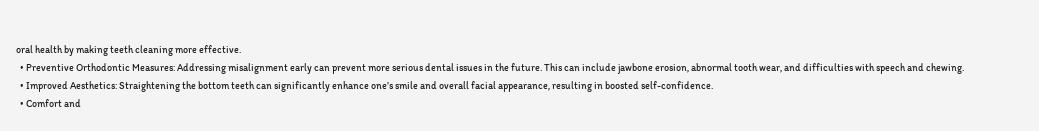oral health by making teeth cleaning more effective.
  • Preventive Orthodontic Measures: Addressing misalignment early can prevent more serious dental issues in the future. This can include jawbone erosion, abnormal tooth wear, and difficulties with speech and chewing.
  • Improved Aesthetics: Straightening the bottom teeth can significantly enhance one’s smile and overall facial appearance, resulting in boosted self-confidence.
  • Comfort and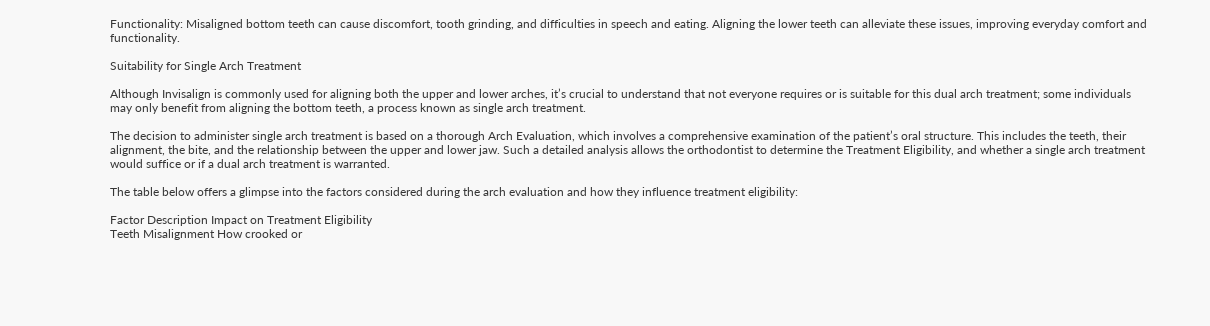Functionality: Misaligned bottom teeth can cause discomfort, tooth grinding, and difficulties in speech and eating. Aligning the lower teeth can alleviate these issues, improving everyday comfort and functionality.

Suitability for Single Arch Treatment

Although Invisalign is commonly used for aligning both the upper and lower arches, it’s crucial to understand that not everyone requires or is suitable for this dual arch treatment; some individuals may only benefit from aligning the bottom teeth, a process known as single arch treatment.

The decision to administer single arch treatment is based on a thorough Arch Evaluation, which involves a comprehensive examination of the patient’s oral structure. This includes the teeth, their alignment, the bite, and the relationship between the upper and lower jaw. Such a detailed analysis allows the orthodontist to determine the Treatment Eligibility, and whether a single arch treatment would suffice or if a dual arch treatment is warranted.

The table below offers a glimpse into the factors considered during the arch evaluation and how they influence treatment eligibility:

Factor Description Impact on Treatment Eligibility
Teeth Misalignment How crooked or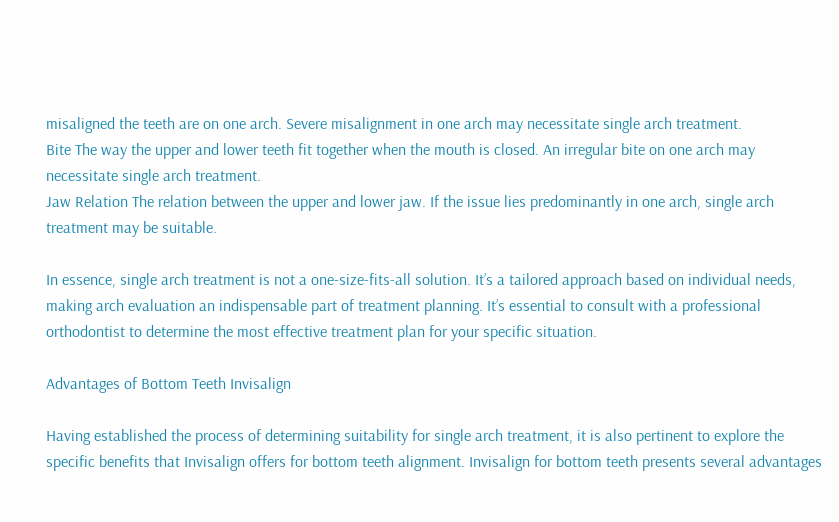misaligned the teeth are on one arch. Severe misalignment in one arch may necessitate single arch treatment.
Bite The way the upper and lower teeth fit together when the mouth is closed. An irregular bite on one arch may necessitate single arch treatment.
Jaw Relation The relation between the upper and lower jaw. If the issue lies predominantly in one arch, single arch treatment may be suitable.

In essence, single arch treatment is not a one-size-fits-all solution. It’s a tailored approach based on individual needs, making arch evaluation an indispensable part of treatment planning. It’s essential to consult with a professional orthodontist to determine the most effective treatment plan for your specific situation.

Advantages of Bottom Teeth Invisalign

Having established the process of determining suitability for single arch treatment, it is also pertinent to explore the specific benefits that Invisalign offers for bottom teeth alignment. Invisalign for bottom teeth presents several advantages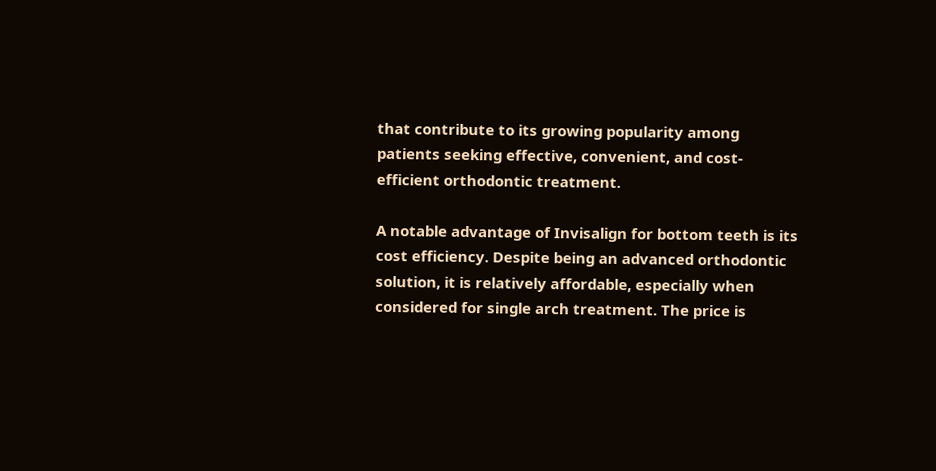that contribute to its growing popularity among patients seeking effective, convenient, and cost-efficient orthodontic treatment.

A notable advantage of Invisalign for bottom teeth is its cost efficiency. Despite being an advanced orthodontic solution, it is relatively affordable, especially when considered for single arch treatment. The price is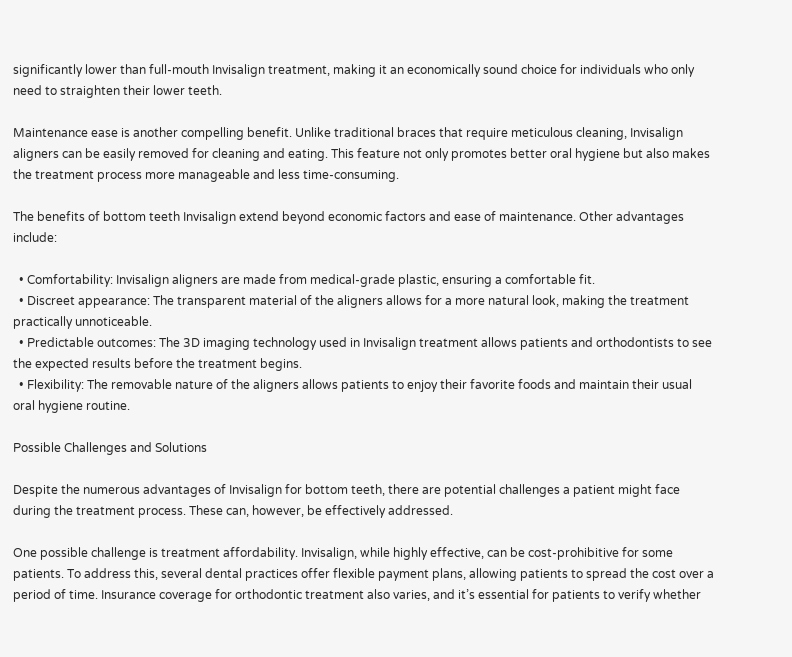significantly lower than full-mouth Invisalign treatment, making it an economically sound choice for individuals who only need to straighten their lower teeth.

Maintenance ease is another compelling benefit. Unlike traditional braces that require meticulous cleaning, Invisalign aligners can be easily removed for cleaning and eating. This feature not only promotes better oral hygiene but also makes the treatment process more manageable and less time-consuming.

The benefits of bottom teeth Invisalign extend beyond economic factors and ease of maintenance. Other advantages include:

  • Comfortability: Invisalign aligners are made from medical-grade plastic, ensuring a comfortable fit.
  • Discreet appearance: The transparent material of the aligners allows for a more natural look, making the treatment practically unnoticeable.
  • Predictable outcomes: The 3D imaging technology used in Invisalign treatment allows patients and orthodontists to see the expected results before the treatment begins.
  • Flexibility: The removable nature of the aligners allows patients to enjoy their favorite foods and maintain their usual oral hygiene routine.

Possible Challenges and Solutions

Despite the numerous advantages of Invisalign for bottom teeth, there are potential challenges a patient might face during the treatment process. These can, however, be effectively addressed.

One possible challenge is treatment affordability. Invisalign, while highly effective, can be cost-prohibitive for some patients. To address this, several dental practices offer flexible payment plans, allowing patients to spread the cost over a period of time. Insurance coverage for orthodontic treatment also varies, and it’s essential for patients to verify whether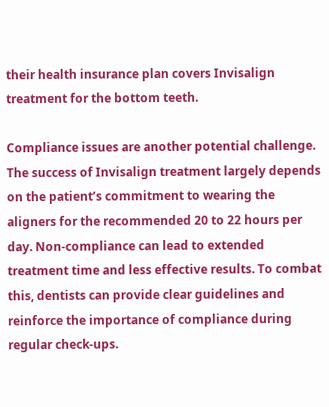their health insurance plan covers Invisalign treatment for the bottom teeth.

Compliance issues are another potential challenge. The success of Invisalign treatment largely depends on the patient’s commitment to wearing the aligners for the recommended 20 to 22 hours per day. Non-compliance can lead to extended treatment time and less effective results. To combat this, dentists can provide clear guidelines and reinforce the importance of compliance during regular check-ups.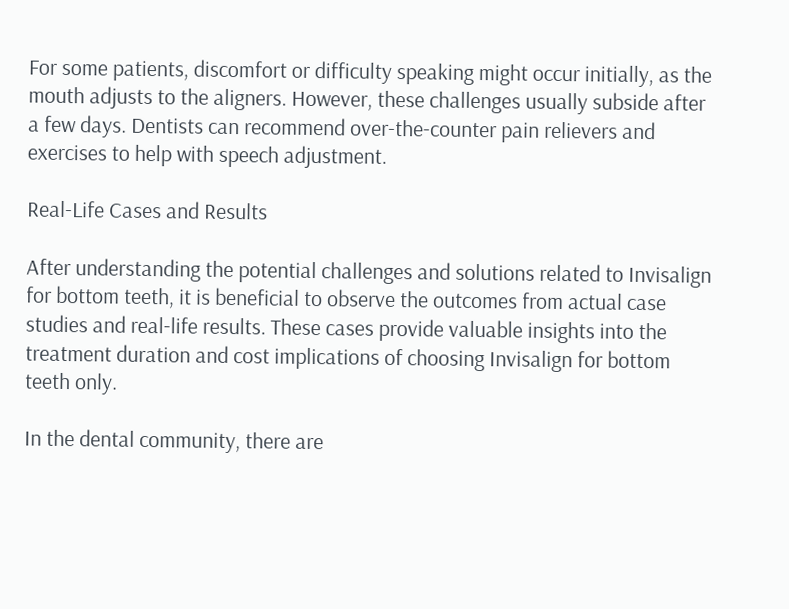For some patients, discomfort or difficulty speaking might occur initially, as the mouth adjusts to the aligners. However, these challenges usually subside after a few days. Dentists can recommend over-the-counter pain relievers and exercises to help with speech adjustment.

Real-Life Cases and Results

After understanding the potential challenges and solutions related to Invisalign for bottom teeth, it is beneficial to observe the outcomes from actual case studies and real-life results. These cases provide valuable insights into the treatment duration and cost implications of choosing Invisalign for bottom teeth only.

In the dental community, there are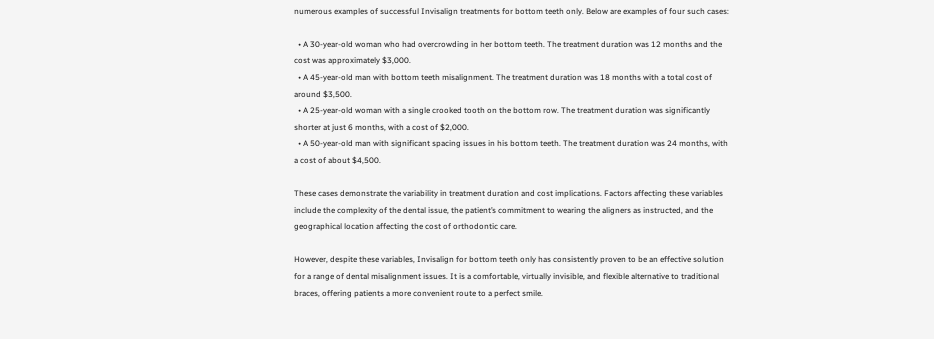numerous examples of successful Invisalign treatments for bottom teeth only. Below are examples of four such cases:

  • A 30-year-old woman who had overcrowding in her bottom teeth. The treatment duration was 12 months and the cost was approximately $3,000.
  • A 45-year-old man with bottom teeth misalignment. The treatment duration was 18 months with a total cost of around $3,500.
  • A 25-year-old woman with a single crooked tooth on the bottom row. The treatment duration was significantly shorter at just 6 months, with a cost of $2,000.
  • A 50-year-old man with significant spacing issues in his bottom teeth. The treatment duration was 24 months, with a cost of about $4,500.

These cases demonstrate the variability in treatment duration and cost implications. Factors affecting these variables include the complexity of the dental issue, the patient’s commitment to wearing the aligners as instructed, and the geographical location affecting the cost of orthodontic care.

However, despite these variables, Invisalign for bottom teeth only has consistently proven to be an effective solution for a range of dental misalignment issues. It is a comfortable, virtually invisible, and flexible alternative to traditional braces, offering patients a more convenient route to a perfect smile.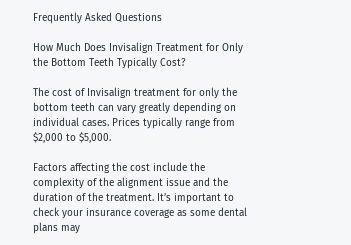Frequently Asked Questions

How Much Does Invisalign Treatment for Only the Bottom Teeth Typically Cost?

The cost of Invisalign treatment for only the bottom teeth can vary greatly depending on individual cases. Prices typically range from $2,000 to $5,000.

Factors affecting the cost include the complexity of the alignment issue and the duration of the treatment. It’s important to check your insurance coverage as some dental plans may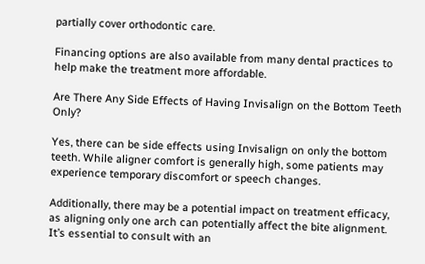partially cover orthodontic care.

Financing options are also available from many dental practices to help make the treatment more affordable.

Are There Any Side Effects of Having Invisalign on the Bottom Teeth Only?

Yes, there can be side effects using Invisalign on only the bottom teeth. While aligner comfort is generally high, some patients may experience temporary discomfort or speech changes.

Additionally, there may be a potential impact on treatment efficacy, as aligning only one arch can potentially affect the bite alignment. It’s essential to consult with an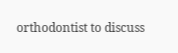orthodontist to discuss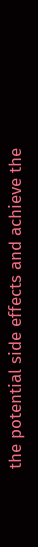the potential side effects and achieve the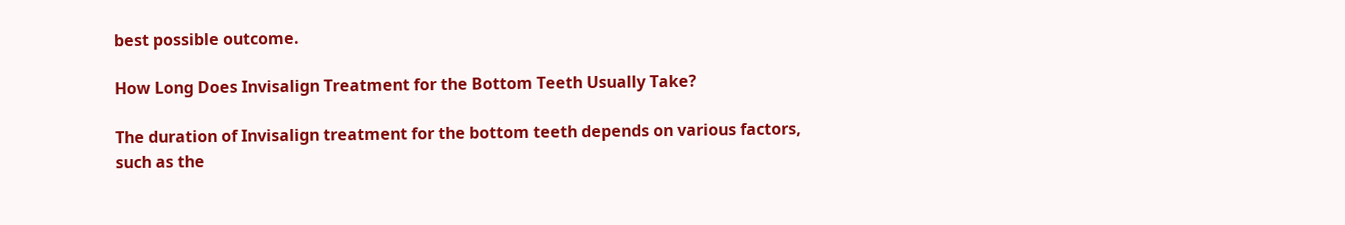best possible outcome.

How Long Does Invisalign Treatment for the Bottom Teeth Usually Take?

The duration of Invisalign treatment for the bottom teeth depends on various factors, such as the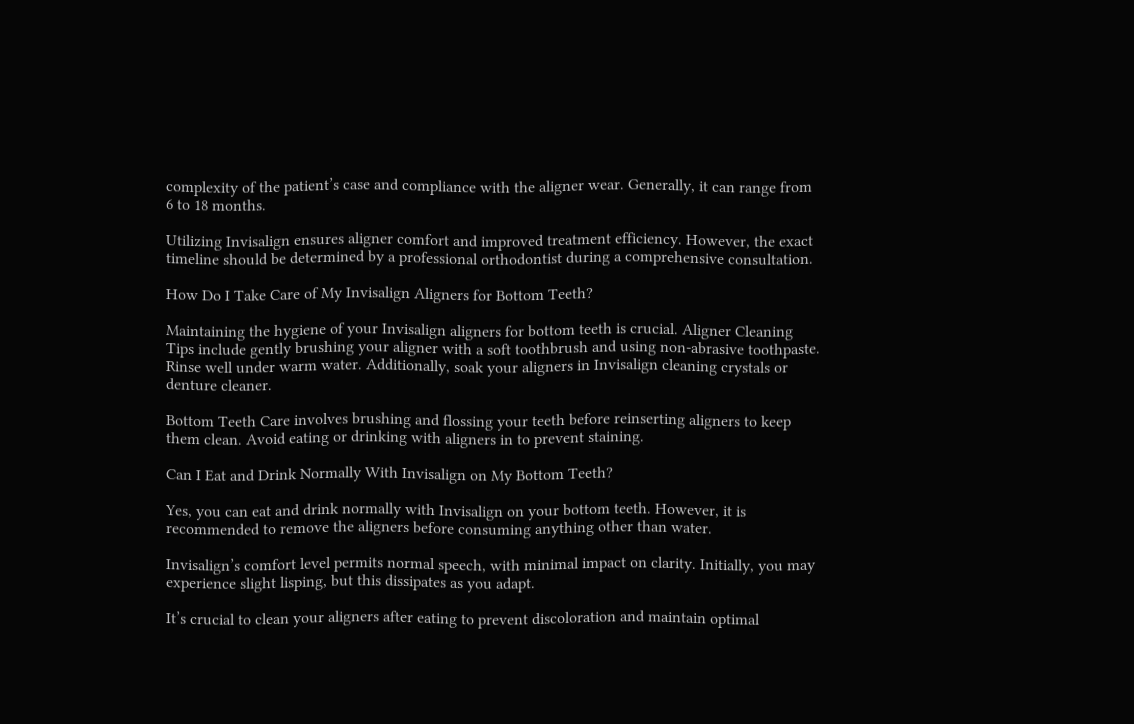complexity of the patient’s case and compliance with the aligner wear. Generally, it can range from 6 to 18 months.

Utilizing Invisalign ensures aligner comfort and improved treatment efficiency. However, the exact timeline should be determined by a professional orthodontist during a comprehensive consultation.

How Do I Take Care of My Invisalign Aligners for Bottom Teeth?

Maintaining the hygiene of your Invisalign aligners for bottom teeth is crucial. Aligner Cleaning Tips include gently brushing your aligner with a soft toothbrush and using non-abrasive toothpaste. Rinse well under warm water. Additionally, soak your aligners in Invisalign cleaning crystals or denture cleaner.

Bottom Teeth Care involves brushing and flossing your teeth before reinserting aligners to keep them clean. Avoid eating or drinking with aligners in to prevent staining.

Can I Eat and Drink Normally With Invisalign on My Bottom Teeth?

Yes, you can eat and drink normally with Invisalign on your bottom teeth. However, it is recommended to remove the aligners before consuming anything other than water.

Invisalign’s comfort level permits normal speech, with minimal impact on clarity. Initially, you may experience slight lisping, but this dissipates as you adapt.

It’s crucial to clean your aligners after eating to prevent discoloration and maintain optimal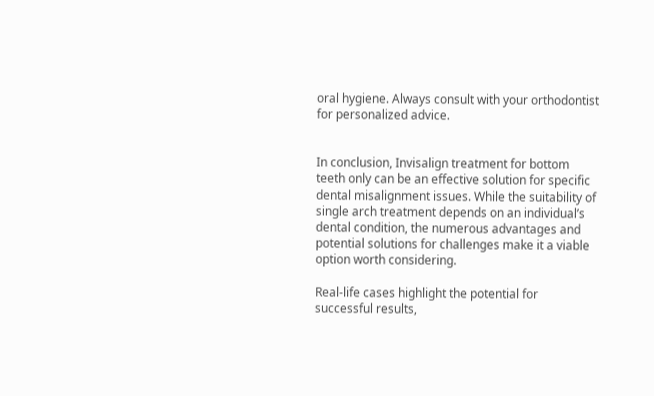oral hygiene. Always consult with your orthodontist for personalized advice.


In conclusion, Invisalign treatment for bottom teeth only can be an effective solution for specific dental misalignment issues. While the suitability of single arch treatment depends on an individual’s dental condition, the numerous advantages and potential solutions for challenges make it a viable option worth considering.

Real-life cases highlight the potential for successful results,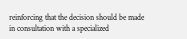reinforcing that the decision should be made in consultation with a specialized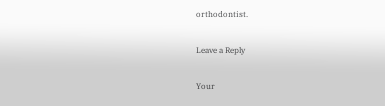orthodontist.

Leave a Reply

Your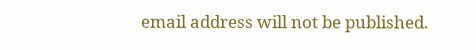email address will not be published.